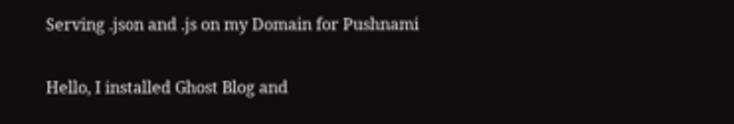Serving .json and .js on my Domain for Pushnami

Hello, I installed Ghost Blog and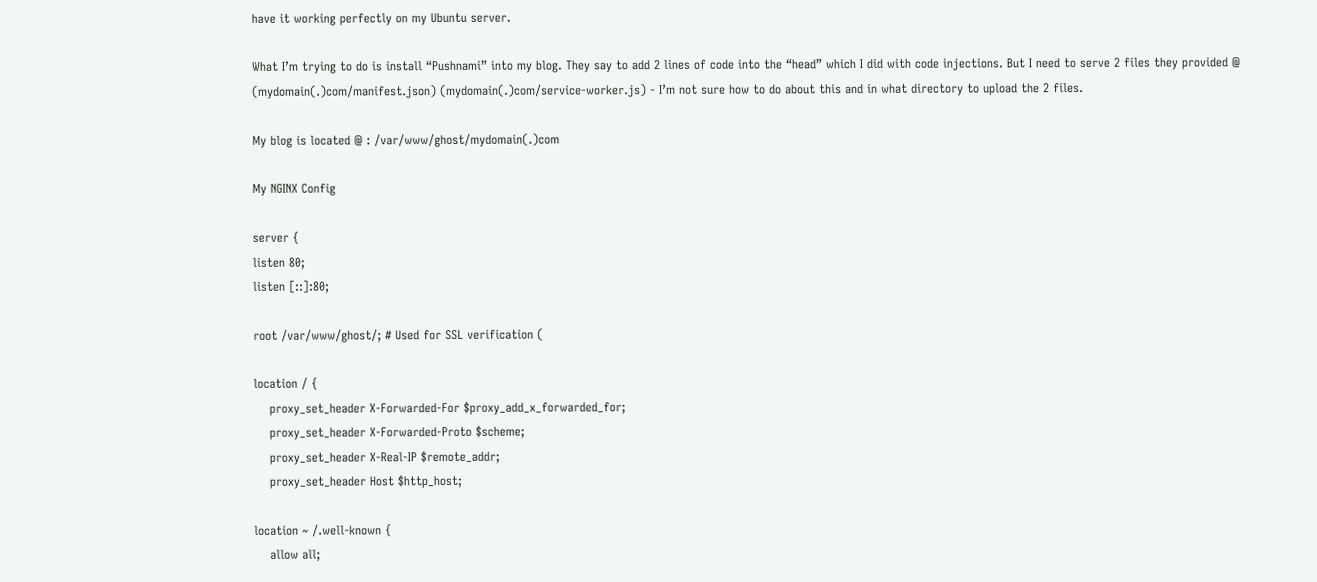have it working perfectly on my Ubuntu server.

What I’m trying to do is install “Pushnami” into my blog. They say to add 2 lines of code into the “head” which I did with code injections. But I need to serve 2 files they provided @ (mydomain(.)com/manifest.json) (mydomain(.)com/service-worker.js) - I’m not sure how to do about this and in what directory to upload the 2 files.

My blog is located @ : /var/www/ghost/mydomain(.)com

My NGINX Config

server {
listen 80;
listen [::]:80;

root /var/www/ghost/; # Used for SSL verification (

location / {
    proxy_set_header X-Forwarded-For $proxy_add_x_forwarded_for;
    proxy_set_header X-Forwarded-Proto $scheme;
    proxy_set_header X-Real-IP $remote_addr;
    proxy_set_header Host $http_host;

location ~ /.well-known {
    allow all;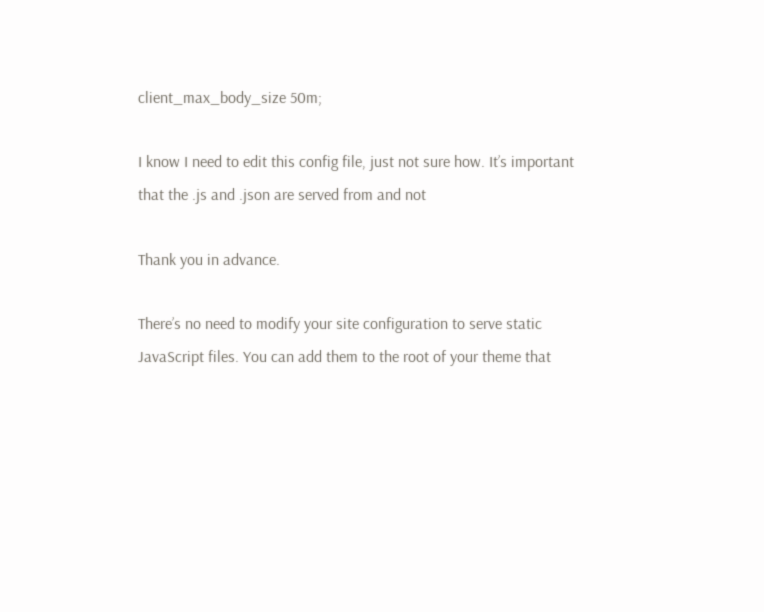client_max_body_size 50m;

I know I need to edit this config file, just not sure how. It’s important that the .js and .json are served from and not

Thank you in advance.

There’s no need to modify your site configuration to serve static JavaScript files. You can add them to the root of your theme that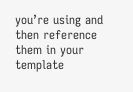you’re using and then reference them in your template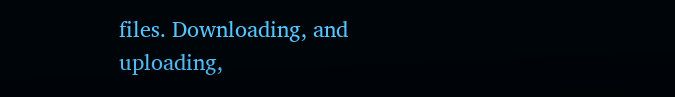files. Downloading, and uploading,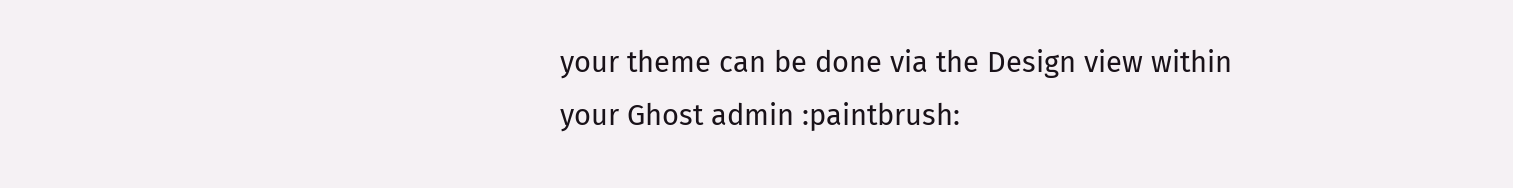your theme can be done via the Design view within your Ghost admin :paintbrush: